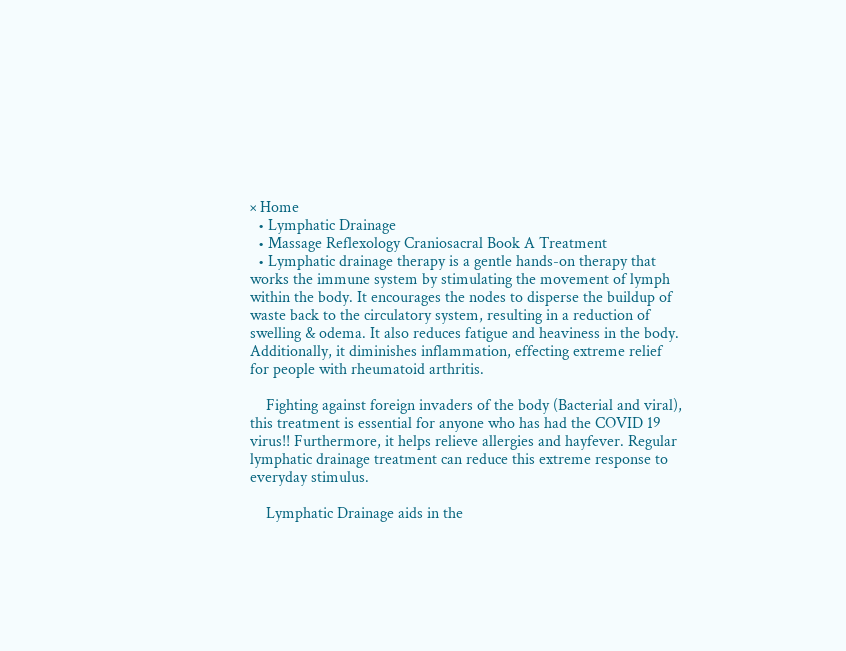× Home
  • Lymphatic Drainage
  • Massage Reflexology Craniosacral Book A Treatment
  • Lymphatic drainage therapy is a gentle hands-on therapy that works the immune system by stimulating the movement of lymph within the body. It encourages the nodes to disperse the buildup of waste back to the circulatory system, resulting in a reduction of swelling & odema. It also reduces fatigue and heaviness in the body. Additionally, it diminishes inflammation, effecting extreme relief for people with rheumatoid arthritis.

    Fighting against foreign invaders of the body (Bacterial and viral), this treatment is essential for anyone who has had the COVID 19 virus!! Furthermore, it helps relieve allergies and hayfever. Regular lymphatic drainage treatment can reduce this extreme response to everyday stimulus.

    Lymphatic Drainage aids in the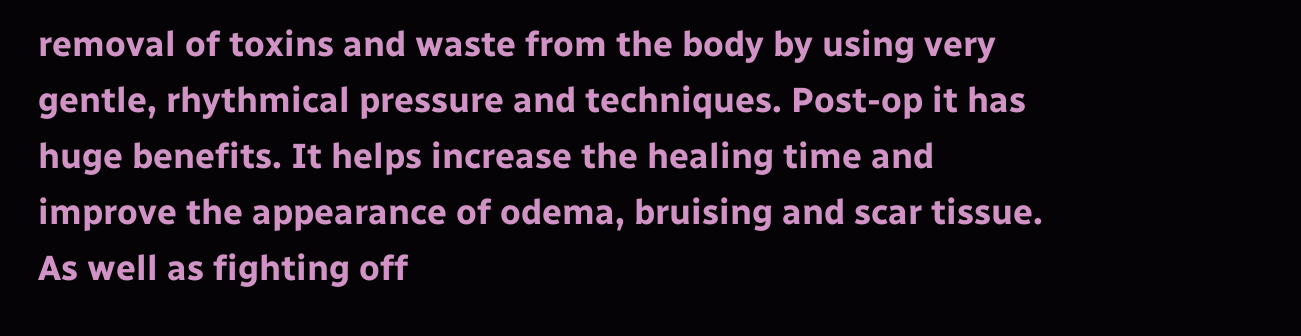removal of toxins and waste from the body by using very gentle, rhythmical pressure and techniques. Post-op it has huge benefits. It helps increase the healing time and improve the appearance of odema, bruising and scar tissue. As well as fighting off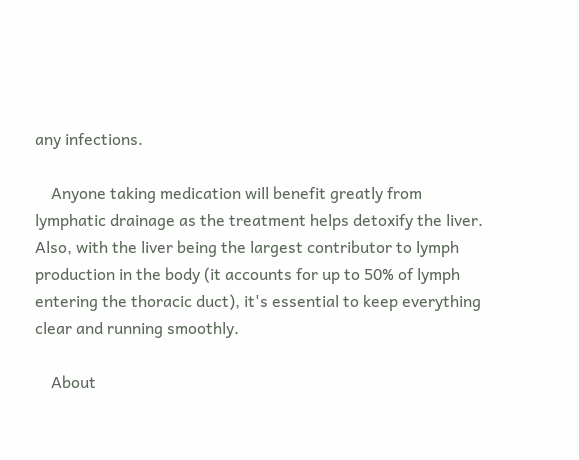any infections.

    Anyone taking medication will benefit greatly from lymphatic drainage as the treatment helps detoxify the liver. Also, with the liver being the largest contributor to lymph production in the body (it accounts for up to 50% of lymph entering the thoracic duct), it's essential to keep everything clear and running smoothly.

    About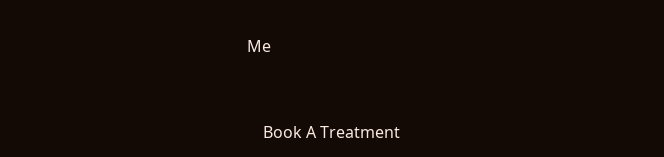Me


    Book A Treatment